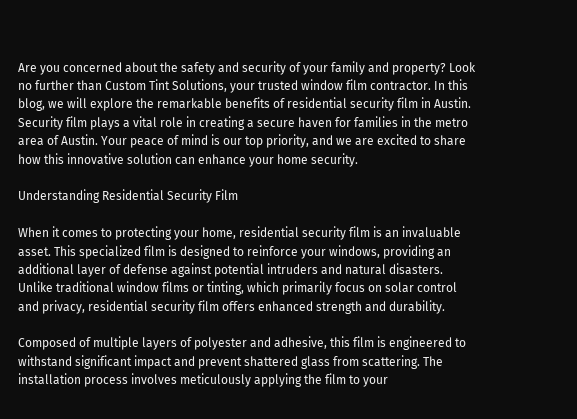Are you concerned about the safety and security of your family and property? Look no further than Custom Tint Solutions, your trusted window film contractor. In this blog, we will explore the remarkable benefits of residential security film in Austin. Security film plays a vital role in creating a secure haven for families in the metro area of Austin. Your peace of mind is our top priority, and we are excited to share how this innovative solution can enhance your home security.

Understanding Residential Security Film

When it comes to protecting your home, residential security film is an invaluable asset. This specialized film is designed to reinforce your windows, providing an additional layer of defense against potential intruders and natural disasters. Unlike traditional window films or tinting, which primarily focus on solar control and privacy, residential security film offers enhanced strength and durability.

Composed of multiple layers of polyester and adhesive, this film is engineered to withstand significant impact and prevent shattered glass from scattering. The installation process involves meticulously applying the film to your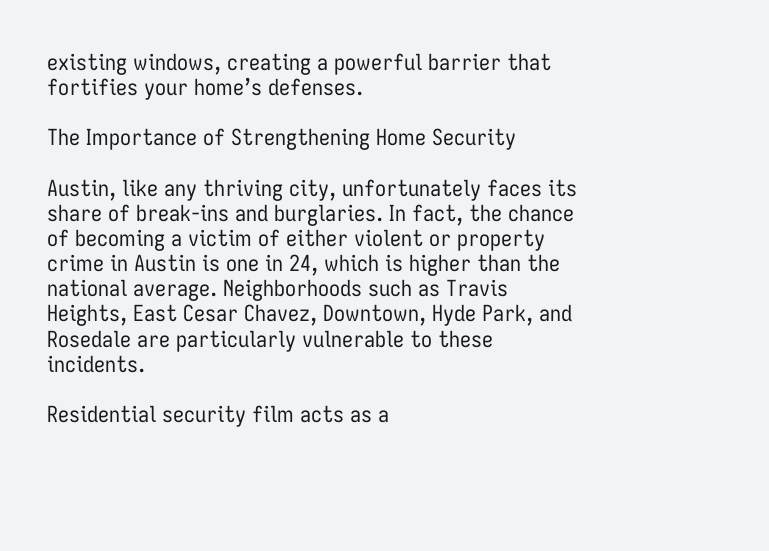existing windows, creating a powerful barrier that fortifies your home’s defenses.

The Importance of Strengthening Home Security

Austin, like any thriving city, unfortunately faces its share of break-ins and burglaries. In fact, the chance of becoming a victim of either violent or property crime in Austin is one in 24, which is higher than the national average. Neighborhoods such as Travis Heights, East Cesar Chavez, Downtown, Hyde Park, and Rosedale are particularly vulnerable to these incidents.

Residential security film acts as a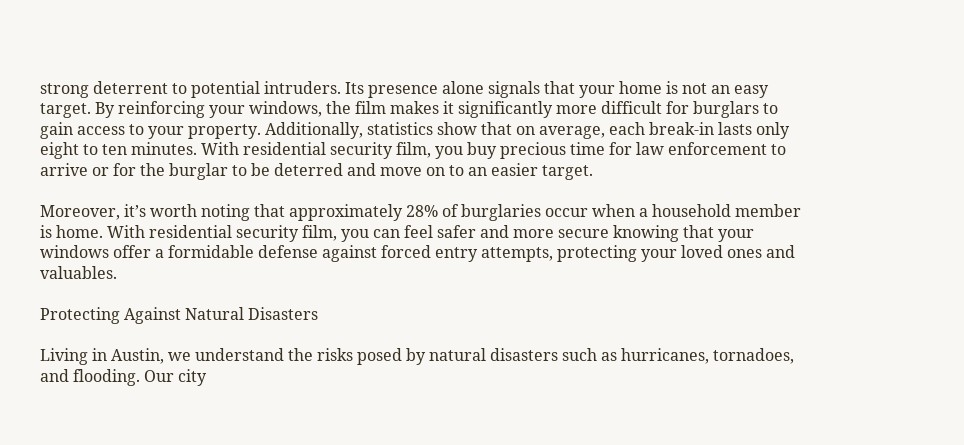strong deterrent to potential intruders. Its presence alone signals that your home is not an easy target. By reinforcing your windows, the film makes it significantly more difficult for burglars to gain access to your property. Additionally, statistics show that on average, each break-in lasts only eight to ten minutes. With residential security film, you buy precious time for law enforcement to arrive or for the burglar to be deterred and move on to an easier target.

Moreover, it’s worth noting that approximately 28% of burglaries occur when a household member is home. With residential security film, you can feel safer and more secure knowing that your windows offer a formidable defense against forced entry attempts, protecting your loved ones and valuables.

Protecting Against Natural Disasters

Living in Austin, we understand the risks posed by natural disasters such as hurricanes, tornadoes, and flooding. Our city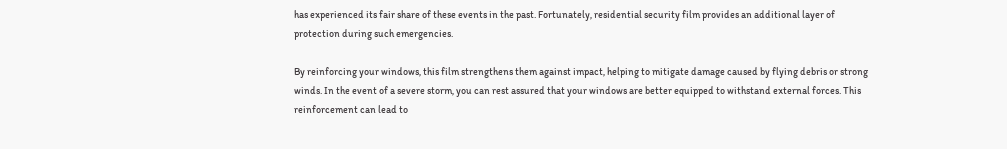has experienced its fair share of these events in the past. Fortunately, residential security film provides an additional layer of protection during such emergencies.

By reinforcing your windows, this film strengthens them against impact, helping to mitigate damage caused by flying debris or strong winds. In the event of a severe storm, you can rest assured that your windows are better equipped to withstand external forces. This reinforcement can lead to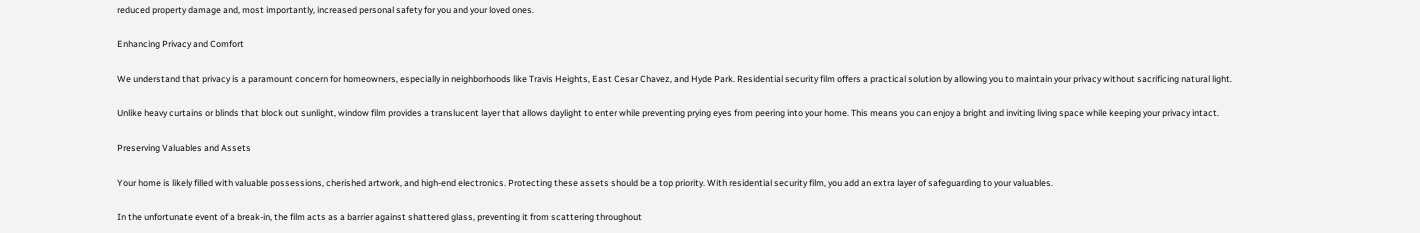reduced property damage and, most importantly, increased personal safety for you and your loved ones.

Enhancing Privacy and Comfort

We understand that privacy is a paramount concern for homeowners, especially in neighborhoods like Travis Heights, East Cesar Chavez, and Hyde Park. Residential security film offers a practical solution by allowing you to maintain your privacy without sacrificing natural light.

Unlike heavy curtains or blinds that block out sunlight, window film provides a translucent layer that allows daylight to enter while preventing prying eyes from peering into your home. This means you can enjoy a bright and inviting living space while keeping your privacy intact.

Preserving Valuables and Assets

Your home is likely filled with valuable possessions, cherished artwork, and high-end electronics. Protecting these assets should be a top priority. With residential security film, you add an extra layer of safeguarding to your valuables.

In the unfortunate event of a break-in, the film acts as a barrier against shattered glass, preventing it from scattering throughout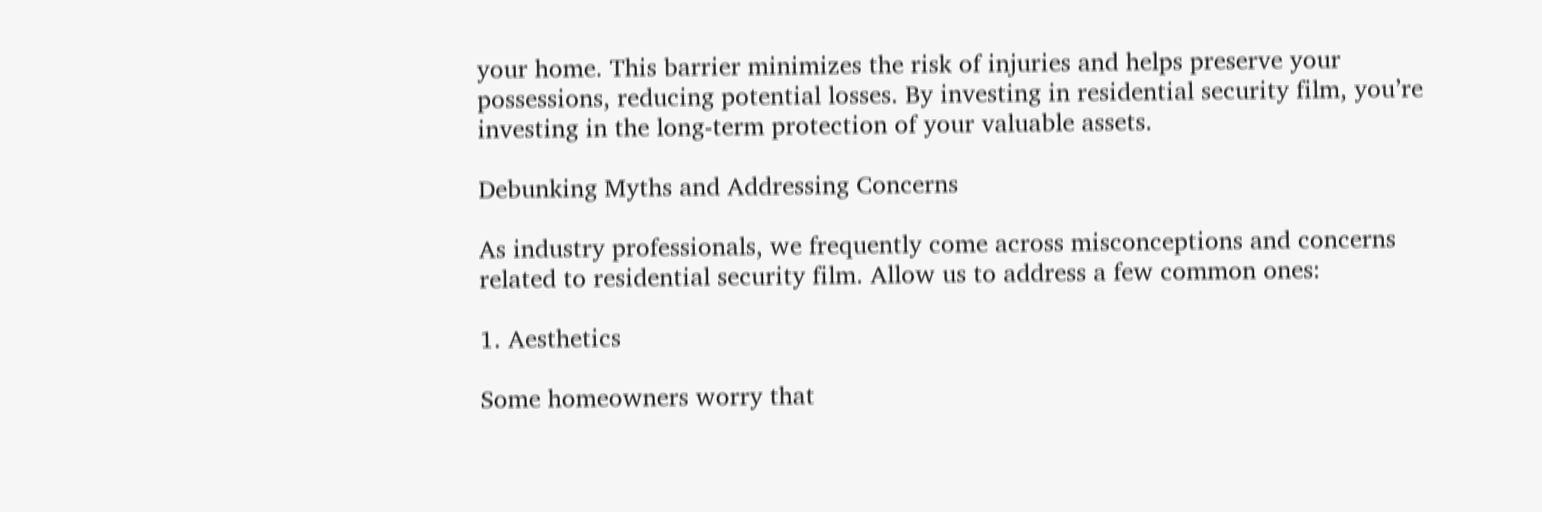your home. This barrier minimizes the risk of injuries and helps preserve your possessions, reducing potential losses. By investing in residential security film, you’re investing in the long-term protection of your valuable assets.

Debunking Myths and Addressing Concerns

As industry professionals, we frequently come across misconceptions and concerns related to residential security film. Allow us to address a few common ones:

1. Aesthetics

Some homeowners worry that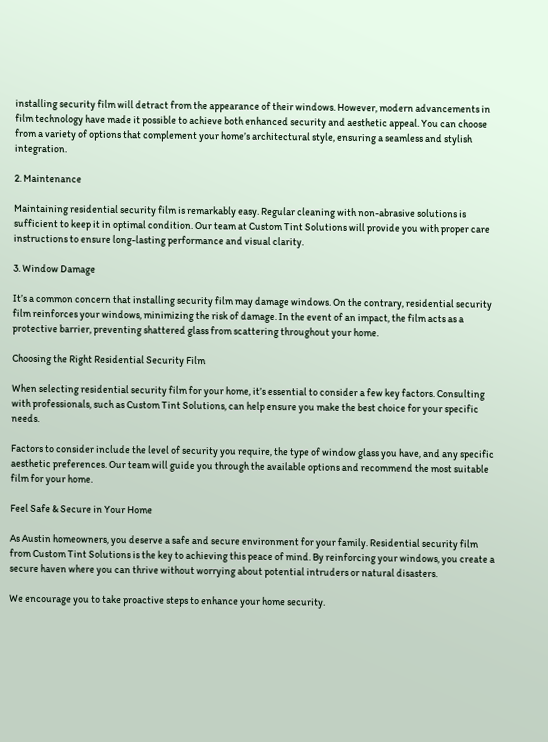installing security film will detract from the appearance of their windows. However, modern advancements in film technology have made it possible to achieve both enhanced security and aesthetic appeal. You can choose from a variety of options that complement your home’s architectural style, ensuring a seamless and stylish integration.

2. Maintenance

Maintaining residential security film is remarkably easy. Regular cleaning with non-abrasive solutions is sufficient to keep it in optimal condition. Our team at Custom Tint Solutions will provide you with proper care instructions to ensure long-lasting performance and visual clarity.

3. Window Damage

It’s a common concern that installing security film may damage windows. On the contrary, residential security film reinforces your windows, minimizing the risk of damage. In the event of an impact, the film acts as a protective barrier, preventing shattered glass from scattering throughout your home.

Choosing the Right Residential Security Film

When selecting residential security film for your home, it’s essential to consider a few key factors. Consulting with professionals, such as Custom Tint Solutions, can help ensure you make the best choice for your specific needs.

Factors to consider include the level of security you require, the type of window glass you have, and any specific aesthetic preferences. Our team will guide you through the available options and recommend the most suitable film for your home.

Feel Safe & Secure in Your Home

As Austin homeowners, you deserve a safe and secure environment for your family. Residential security film from Custom Tint Solutions is the key to achieving this peace of mind. By reinforcing your windows, you create a secure haven where you can thrive without worrying about potential intruders or natural disasters.

We encourage you to take proactive steps to enhance your home security.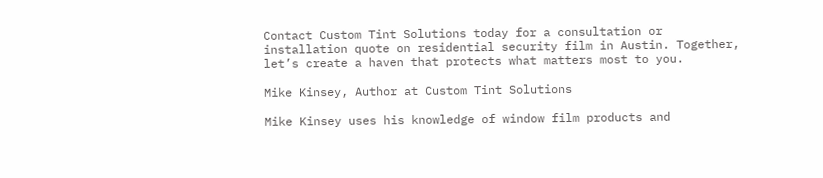Contact Custom Tint Solutions today for a consultation or installation quote on residential security film in Austin. Together, let’s create a haven that protects what matters most to you.

Mike Kinsey, Author at Custom Tint Solutions

Mike Kinsey uses his knowledge of window film products and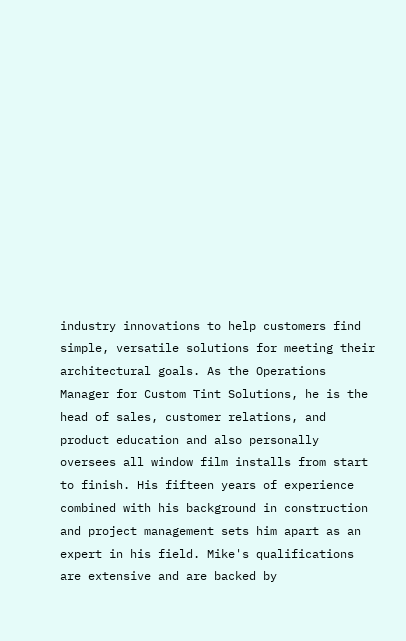industry innovations to help customers find simple, versatile solutions for meeting their architectural goals. As the Operations Manager for Custom Tint Solutions, he is the head of sales, customer relations, and product education and also personally oversees all window film installs from start to finish. His fifteen years of experience combined with his background in construction and project management sets him apart as an expert in his field. Mike's qualifications are extensive and are backed by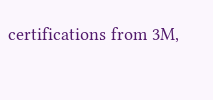certifications from 3M,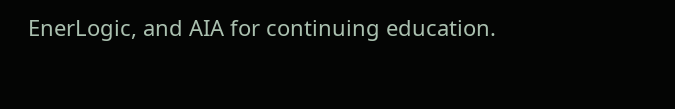EnerLogic, and AIA for continuing education.